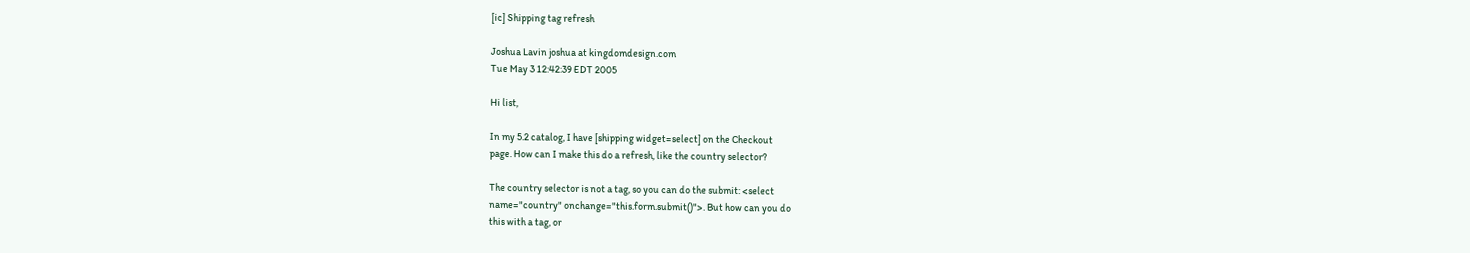[ic] Shipping tag refresh

Joshua Lavin joshua at kingdomdesign.com
Tue May 3 12:42:39 EDT 2005

Hi list,

In my 5.2 catalog, I have [shipping widget=select] on the Checkout
page. How can I make this do a refresh, like the country selector?

The country selector is not a tag, so you can do the submit: <select
name="country" onchange="this.form.submit()">. But how can you do
this with a tag, or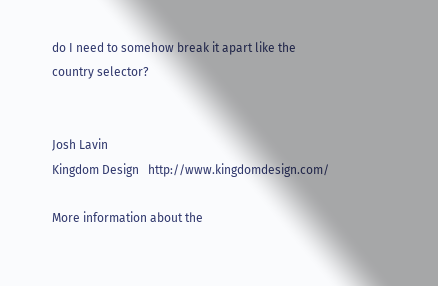do I need to somehow break it apart like the
country selector?


Josh Lavin
Kingdom Design   http://www.kingdomdesign.com/

More information about the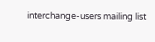interchange-users mailing list